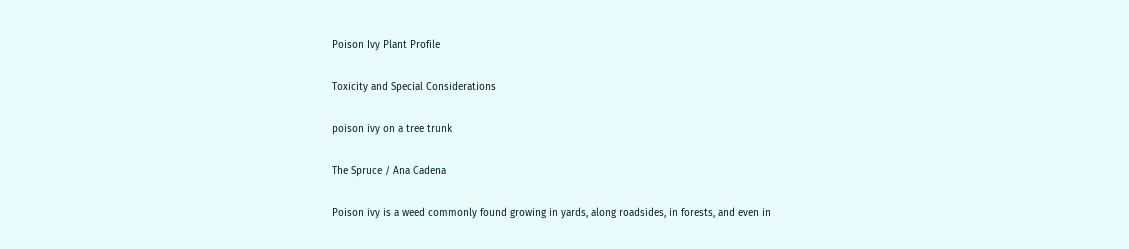Poison Ivy Plant Profile

Toxicity and Special Considerations

poison ivy on a tree trunk

The Spruce / Ana Cadena

Poison ivy is a weed commonly found growing in yards, along roadsides, in forests, and even in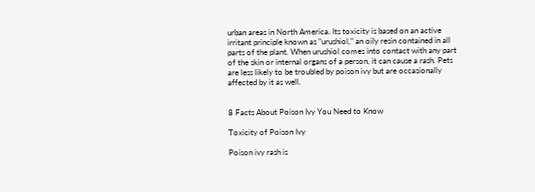urban areas in North America. Its toxicity is based on an active irritant principle known as "urushiol," an oily resin contained in all parts of the plant. When urushiol comes into contact with any part of the skin or internal organs of a person, it can cause a rash. Pets are less likely to be troubled by poison ivy but are occasionally affected by it as well.


8 Facts About Poison Ivy You Need to Know

Toxicity of Poison Ivy

Poison ivy rash is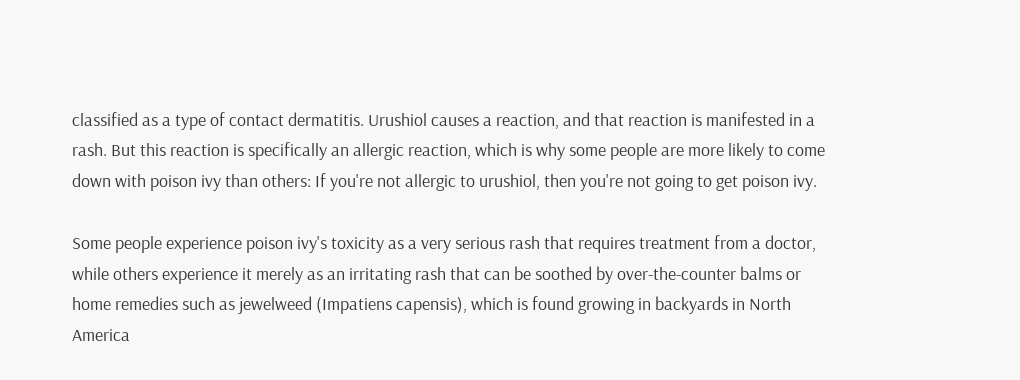classified as a type of contact dermatitis. Urushiol causes a reaction, and that reaction is manifested in a rash. But this reaction is specifically an allergic reaction, which is why some people are more likely to come down with poison ivy than others: If you're not allergic to urushiol, then you're not going to get poison ivy.

Some people experience poison ivy's toxicity as a very serious rash that requires treatment from a doctor, while others experience it merely as an irritating rash that can be soothed by over-the-counter balms or home remedies such as jewelweed (Impatiens capensis), which is found growing in backyards in North America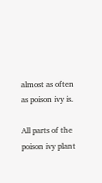almost as often as poison ivy is.

All parts of the poison ivy plant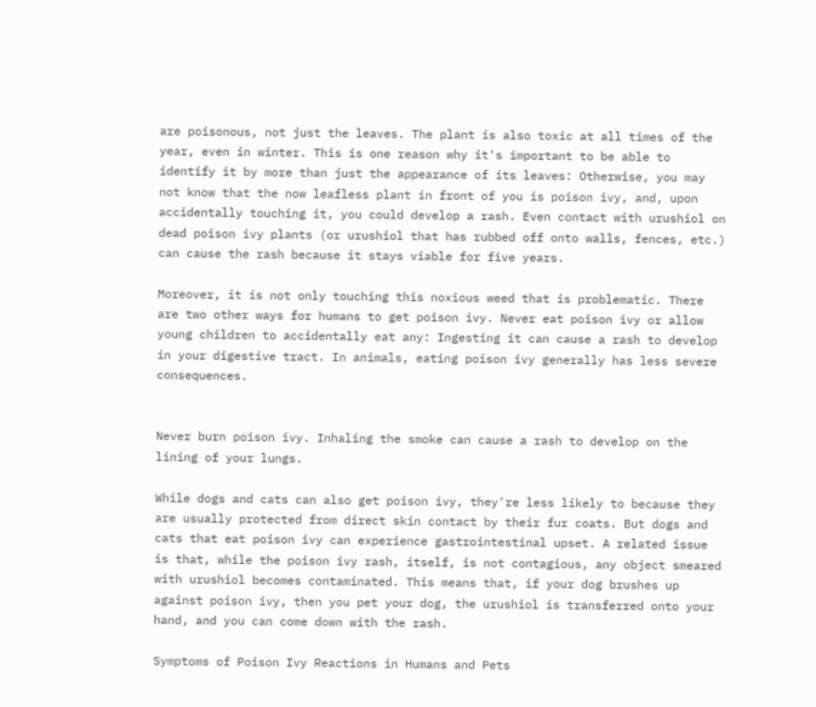are poisonous, not just the leaves. The plant is also toxic at all times of the year, even in winter. This is one reason why it's important to be able to identify it by more than just the appearance of its leaves: Otherwise, you may not know that the now leafless plant in front of you is poison ivy, and, upon accidentally touching it, you could develop a rash. Even contact with urushiol on dead poison ivy plants (or urushiol that has rubbed off onto walls, fences, etc.) can cause the rash because it stays viable for five years.

Moreover, it is not only touching this noxious weed that is problematic. There are two other ways for humans to get poison ivy. Never eat poison ivy or allow young children to accidentally eat any: Ingesting it can cause a rash to develop in your digestive tract. In animals, eating poison ivy generally has less severe consequences.


Never burn poison ivy. Inhaling the smoke can cause a rash to develop on the lining of your lungs.

While dogs and cats can also get poison ivy, they're less likely to because they are usually protected from direct skin contact by their fur coats. But dogs and cats that eat poison ivy can experience gastrointestinal upset. A related issue is that, while the poison ivy rash, itself, is not contagious, any object smeared with urushiol becomes contaminated. This means that, if your dog brushes up against poison ivy, then you pet your dog, the urushiol is transferred onto your hand, and you can come down with the rash.

Symptoms of Poison Ivy Reactions in Humans and Pets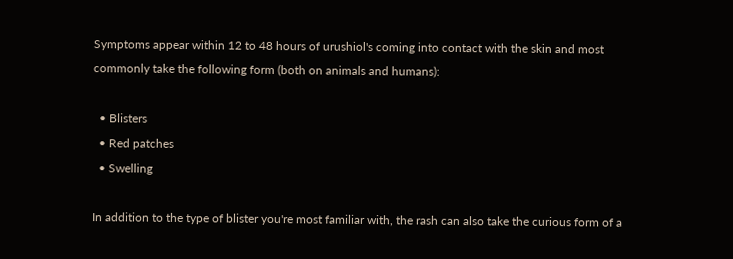Symptoms appear within 12 to 48 hours of urushiol's coming into contact with the skin and most commonly take the following form (both on animals and humans):

  • Blisters
  • Red patches
  • Swelling

In addition to the type of blister you're most familiar with, the rash can also take the curious form of a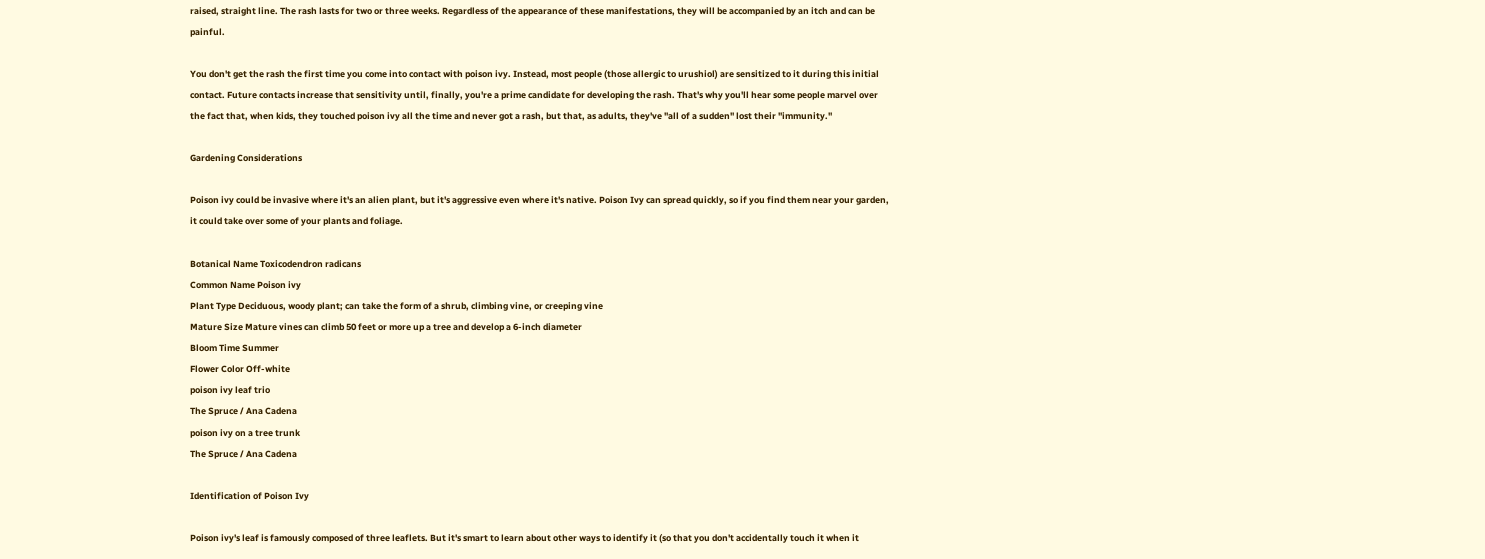raised, straight line. The rash lasts for two or three weeks. Regardless of the appearance of these manifestations, they will be accompanied by an itch and can be painful.

You don't get the rash the first time you come into contact with poison ivy. Instead, most people (those allergic to urushiol) are sensitized to it during this initial contact. Future contacts increase that sensitivity until, finally, you're a prime candidate for developing the rash. That's why you'll hear some people marvel over the fact that, when kids, they touched poison ivy all the time and never got a rash, but that, as adults, they've "all of a sudden" lost their "immunity."

Gardening Considerations

Poison ivy could be invasive where it's an alien plant, but it's aggressive even where it's native. Poison Ivy can spread quickly, so if you find them near your garden, it could take over some of your plants and foliage.

Botanical Name Toxicodendron radicans
Common Name Poison ivy
Plant Type Deciduous, woody plant; can take the form of a shrub, climbing vine, or creeping vine
Mature Size Mature vines can climb 50 feet or more up a tree and develop a 6-inch diameter
Bloom Time Summer
Flower Color Off-white
poison ivy leaf trio
The Spruce / Ana Cadena
poison ivy on a tree trunk
The Spruce / Ana Cadena

Identification of Poison Ivy

Poison ivy's leaf is famously composed of three leaflets. But it's smart to learn about other ways to identify it (so that you don't accidentally touch it when it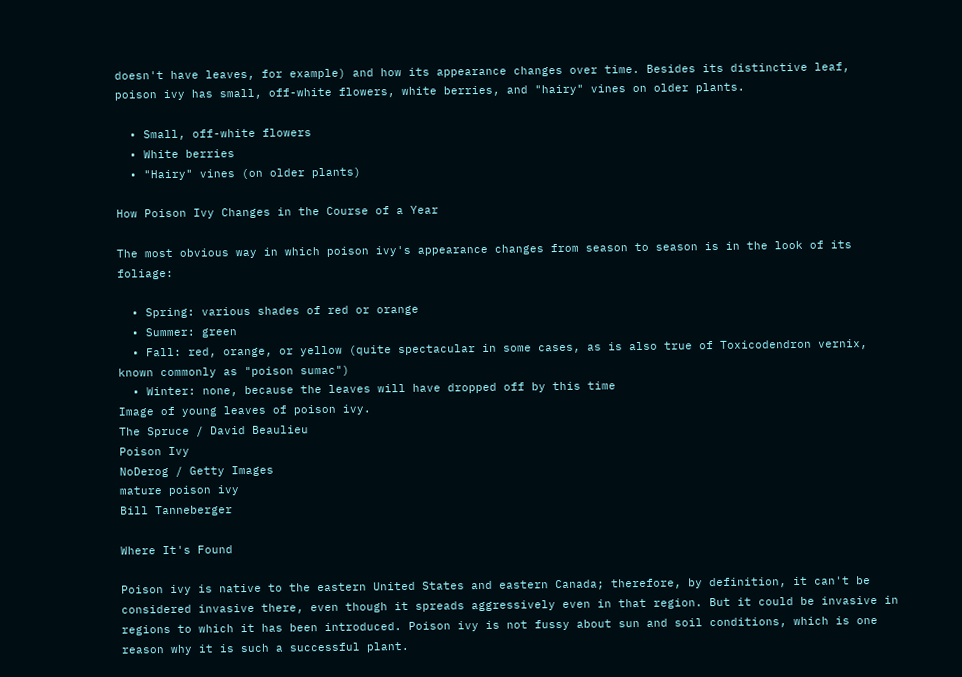doesn't have leaves, for example) and how its appearance changes over time. Besides its distinctive leaf, poison ivy has small, off-white flowers, white berries, and "hairy" vines on older plants.

  • Small, off-white flowers
  • White berries
  • "Hairy" vines (on older plants)

How Poison Ivy Changes in the Course of a Year

The most obvious way in which poison ivy's appearance changes from season to season is in the look of its foliage:

  • Spring: various shades of red or orange
  • Summer: green
  • Fall: red, orange, or yellow (quite spectacular in some cases, as is also true of Toxicodendron vernix, known commonly as "poison sumac")
  • Winter: none, because the leaves will have dropped off by this time
Image of young leaves of poison ivy.
The Spruce / David Beaulieu
Poison Ivy
NoDerog / Getty Images
mature poison ivy
Bill Tanneberger

Where It's Found

Poison ivy is native to the eastern United States and eastern Canada; therefore, by definition, it can't be considered invasive there, even though it spreads aggressively even in that region. But it could be invasive in regions to which it has been introduced. Poison ivy is not fussy about sun and soil conditions, which is one reason why it is such a successful plant.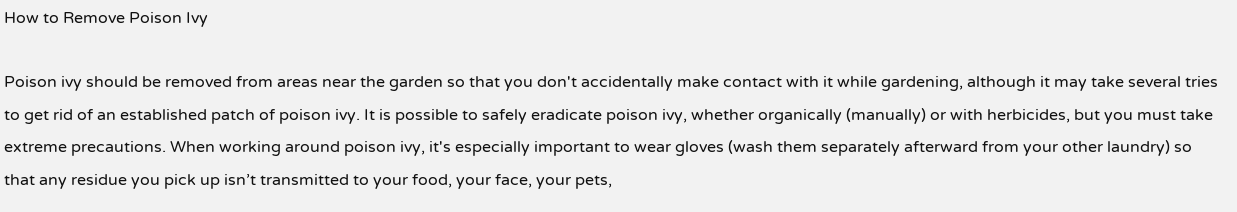How to Remove Poison Ivy

Poison ivy should be removed from areas near the garden so that you don't accidentally make contact with it while gardening, although it may take several tries to get rid of an established patch of poison ivy. It is possible to safely eradicate poison ivy, whether organically (manually) or with herbicides, but you must take extreme precautions. When working around poison ivy, it's especially important to wear gloves (wash them separately afterward from your other laundry) so that any residue you pick up isn’t transmitted to your food, your face, your pets,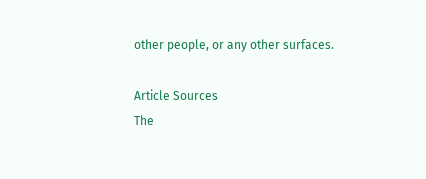other people, or any other surfaces.

Article Sources
The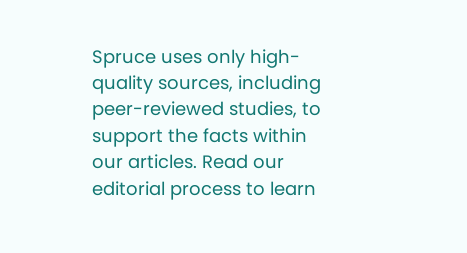Spruce uses only high-quality sources, including peer-reviewed studies, to support the facts within our articles. Read our editorial process to learn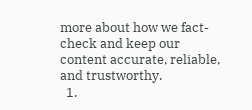more about how we fact-check and keep our content accurate, reliable, and trustworthy.
  1.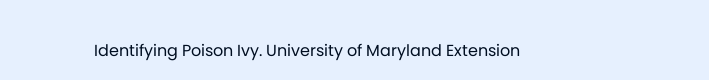Identifying Poison Ivy. University of Maryland Extension